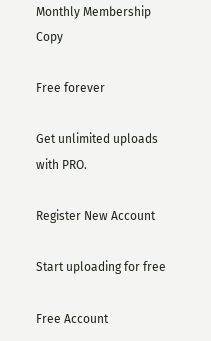Monthly Membership Copy

Free forever

Get unlimited uploads with PRO.

Register New Account

Start uploading for free

Free Account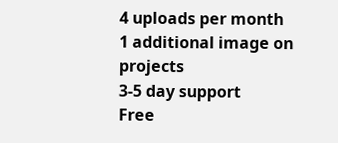4 uploads per month
1 additional image on projects
3-5 day support
Free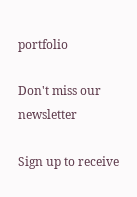portfolio

Don't miss our newsletter

Sign up to receive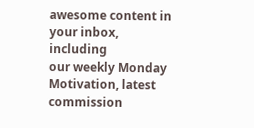awesome content in your inbox, including
our weekly Monday Motivation, latest commission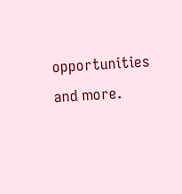opportunities and more.